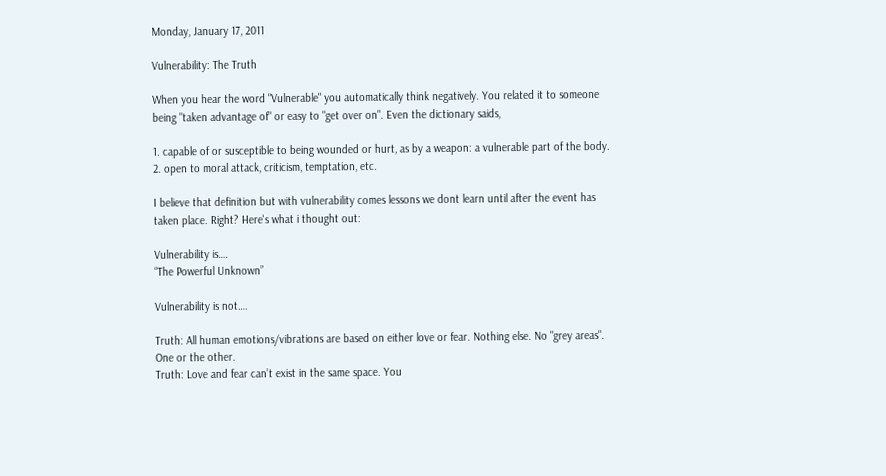Monday, January 17, 2011

Vulnerability: The Truth

When you hear the word "Vulnerable" you automatically think negatively. You related it to someone being "taken advantage of" or easy to "get over on". Even the dictionary saids,

1. capable of or susceptible to being wounded or hurt, as by a weapon: a vulnerable part of the body.
2. open to moral attack, criticism, temptation, etc.

I believe that definition but with vulnerability comes lessons we dont learn until after the event has taken place. Right? Here's what i thought out:

Vulnerability is….
“The Powerful Unknown”

Vulnerability is not….

Truth: All human emotions/vibrations are based on either love or fear. Nothing else. No "grey areas". One or the other.
Truth: Love and fear can’t exist in the same space. You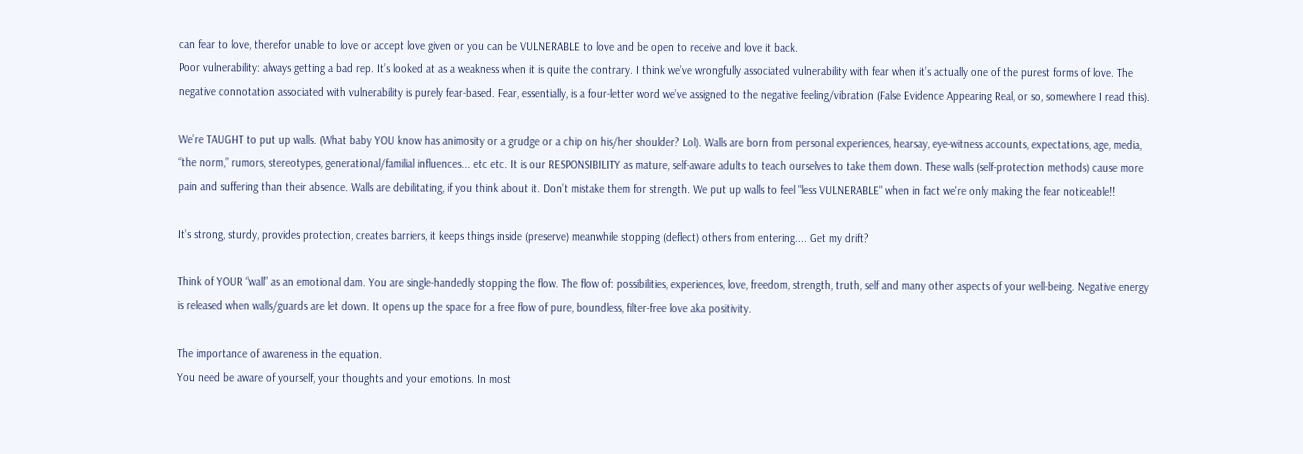can fear to love, therefor unable to love or accept love given or you can be VULNERABLE to love and be open to receive and love it back.
Poor vulnerability: always getting a bad rep. It’s looked at as a weakness when it is quite the contrary. I think we’ve wrongfully associated vulnerability with fear when it’s actually one of the purest forms of love. The negative connotation associated with vulnerability is purely fear-based. Fear, essentially, is a four-letter word we’ve assigned to the negative feeling/vibration (False Evidence Appearing Real, or so, somewhere I read this).

We’re TAUGHT to put up walls. (What baby YOU know has animosity or a grudge or a chip on his/her shoulder? Lol). Walls are born from personal experiences, hearsay, eye-witness accounts, expectations, age, media, “the norm,” rumors, stereotypes, generational/familial influences... etc etc. It is our RESPONSIBILITY as mature, self-aware adults to teach ourselves to take them down. These walls (self-protection methods) cause more pain and suffering than their absence. Walls are debilitating, if you think about it. Don’t mistake them for strength. We put up walls to feel "less VULNERABLE" when in fact we're only making the fear noticeable!!

It’s strong, sturdy, provides protection, creates barriers, it keeps things inside (preserve) meanwhile stopping (deflect) others from entering.... Get my drift?

Think of YOUR “wall” as an emotional dam. You are single-handedly stopping the flow. The flow of: possibilities, experiences, love, freedom, strength, truth, self and many other aspects of your well-being. Negative energy is released when walls/guards are let down. It opens up the space for a free flow of pure, boundless, filter-free love aka positivity.

The importance of awareness in the equation.
You need be aware of yourself, your thoughts and your emotions. In most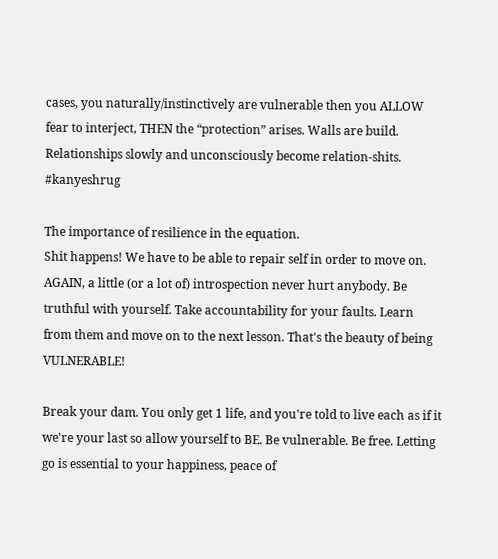cases, you naturally/instinctively are vulnerable then you ALLOW fear to interject, THEN the “protection” arises. Walls are build. Relationships slowly and unconsciously become relation-shits. #kanyeshrug

The importance of resilience in the equation.
Shit happens! We have to be able to repair self in order to move on. AGAIN, a little (or a lot of) introspection never hurt anybody. Be truthful with yourself. Take accountability for your faults. Learn from them and move on to the next lesson. That's the beauty of being VULNERABLE!

Break your dam. You only get 1 life, and you're told to live each as if it we're your last so allow yourself to BE. Be vulnerable. Be free. Letting go is essential to your happiness, peace of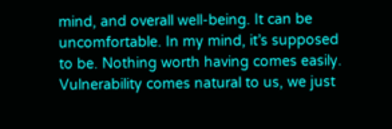mind, and overall well-being. It can be uncomfortable. In my mind, it’s supposed to be. Nothing worth having comes easily. Vulnerability comes natural to us, we just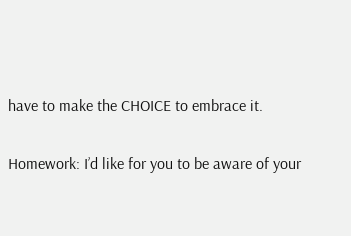have to make the CHOICE to embrace it.

Homework: I’d like for you to be aware of your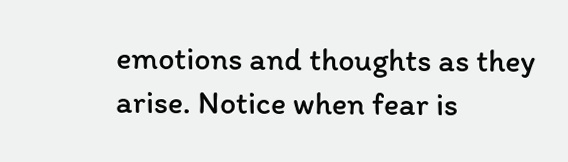emotions and thoughts as they arise. Notice when fear is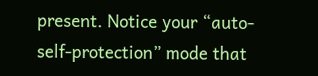present. Notice your “auto-self-protection” mode that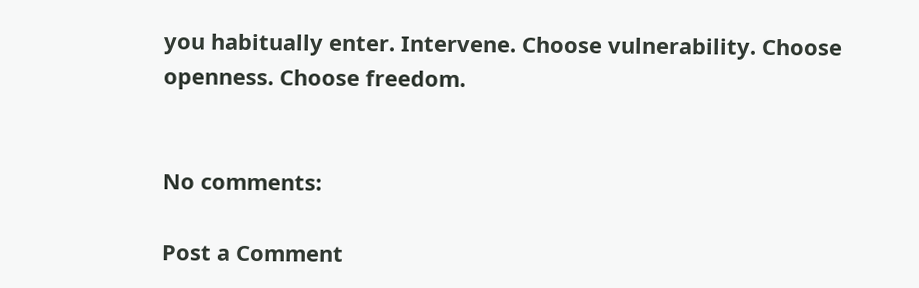you habitually enter. Intervene. Choose vulnerability. Choose openness. Choose freedom.


No comments:

Post a Comment